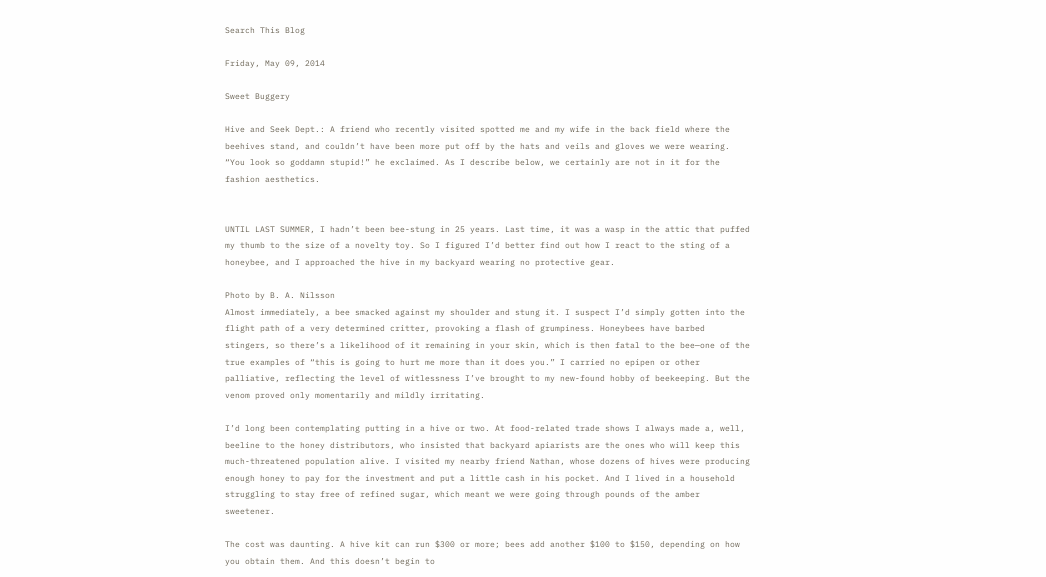Search This Blog

Friday, May 09, 2014

Sweet Buggery

Hive and Seek Dept.: A friend who recently visited spotted me and my wife in the back field where the beehives stand, and couldn’t have been more put off by the hats and veils and gloves we were wearing. “You look so goddamn stupid!” he exclaimed. As I describe below, we certainly are not in it for the fashion aesthetics.


UNTIL LAST SUMMER, I hadn’t been bee-stung in 25 years. Last time, it was a wasp in the attic that puffed my thumb to the size of a novelty toy. So I figured I’d better find out how I react to the sting of a honeybee, and I approached the hive in my backyard wearing no protective gear.

Photo by B. A. Nilsson
Almost immediately, a bee smacked against my shoulder and stung it. I suspect I’d simply gotten into the flight path of a very determined critter, provoking a flash of grumpiness. Honeybees have barbed stingers, so there’s a likelihood of it remaining in your skin, which is then fatal to the bee—one of the true examples of “this is going to hurt me more than it does you.” I carried no epipen or other palliative, reflecting the level of witlessness I’ve brought to my new-found hobby of beekeeping. But the venom proved only momentarily and mildly irritating.

I’d long been contemplating putting in a hive or two. At food-related trade shows I always made a, well, beeline to the honey distributors, who insisted that backyard apiarists are the ones who will keep this much-threatened population alive. I visited my nearby friend Nathan, whose dozens of hives were producing enough honey to pay for the investment and put a little cash in his pocket. And I lived in a household struggling to stay free of refined sugar, which meant we were going through pounds of the amber sweetener.

The cost was daunting. A hive kit can run $300 or more; bees add another $100 to $150, depending on how you obtain them. And this doesn’t begin to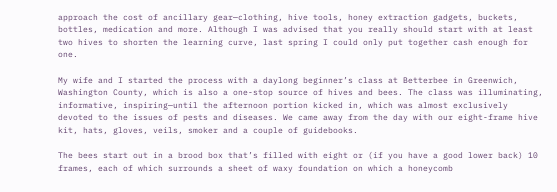approach the cost of ancillary gear—clothing, hive tools, honey extraction gadgets, buckets, bottles, medication and more. Although I was advised that you really should start with at least two hives to shorten the learning curve, last spring I could only put together cash enough for one.

My wife and I started the process with a daylong beginner’s class at Betterbee in Greenwich, Washington County, which is also a one-stop source of hives and bees. The class was illuminating, informative, inspiring—until the afternoon portion kicked in, which was almost exclusively devoted to the issues of pests and diseases. We came away from the day with our eight-frame hive kit, hats, gloves, veils, smoker and a couple of guidebooks.

The bees start out in a brood box that’s filled with eight or (if you have a good lower back) 10 frames, each of which surrounds a sheet of waxy foundation on which a honeycomb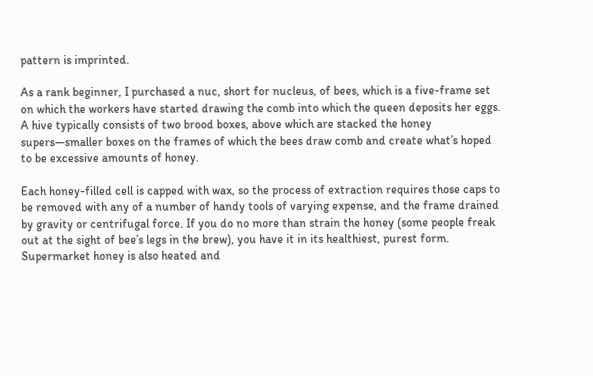pattern is imprinted.

As a rank beginner, I purchased a nuc, short for nucleus, of bees, which is a five-frame set on which the workers have started drawing the comb into which the queen deposits her eggs. A hive typically consists of two brood boxes, above which are stacked the honey supers—smaller boxes on the frames of which the bees draw comb and create what’s hoped to be excessive amounts of honey.

Each honey-filled cell is capped with wax, so the process of extraction requires those caps to be removed with any of a number of handy tools of varying expense, and the frame drained by gravity or centrifugal force. If you do no more than strain the honey (some people freak out at the sight of bee’s legs in the brew), you have it in its healthiest, purest form. Supermarket honey is also heated and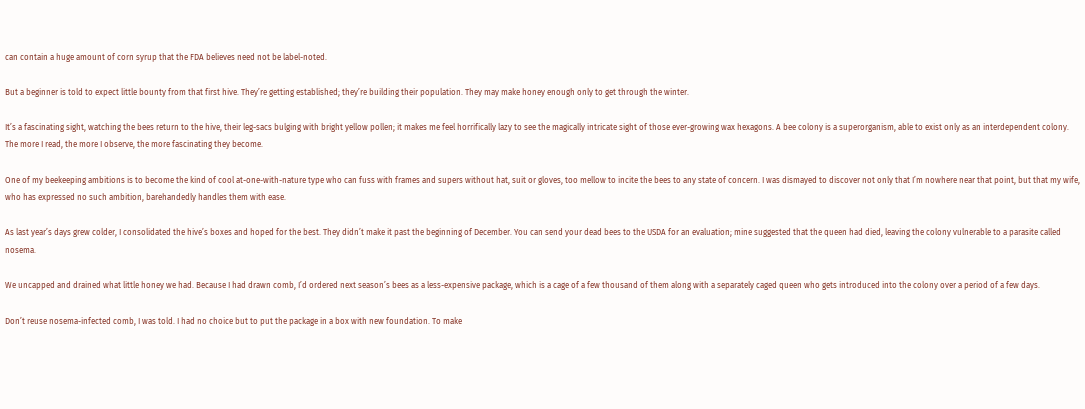can contain a huge amount of corn syrup that the FDA believes need not be label-noted.

But a beginner is told to expect little bounty from that first hive. They’re getting established; they’re building their population. They may make honey enough only to get through the winter.

It’s a fascinating sight, watching the bees return to the hive, their leg-sacs bulging with bright yellow pollen; it makes me feel horrifically lazy to see the magically intricate sight of those ever-growing wax hexagons. A bee colony is a superorganism, able to exist only as an interdependent colony. The more I read, the more I observe, the more fascinating they become.

One of my beekeeping ambitions is to become the kind of cool at-one-with-nature type who can fuss with frames and supers without hat, suit or gloves, too mellow to incite the bees to any state of concern. I was dismayed to discover not only that I’m nowhere near that point, but that my wife, who has expressed no such ambition, barehandedly handles them with ease.

As last year’s days grew colder, I consolidated the hive’s boxes and hoped for the best. They didn’t make it past the beginning of December. You can send your dead bees to the USDA for an evaluation; mine suggested that the queen had died, leaving the colony vulnerable to a parasite called nosema.

We uncapped and drained what little honey we had. Because I had drawn comb, I’d ordered next season’s bees as a less-expensive package, which is a cage of a few thousand of them along with a separately caged queen who gets introduced into the colony over a period of a few days.

Don’t reuse nosema-infected comb, I was told. I had no choice but to put the package in a box with new foundation. To make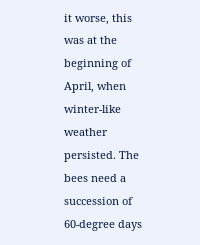it worse, this was at the beginning of April, when winter-like weather persisted. The bees need a succession of 60-degree days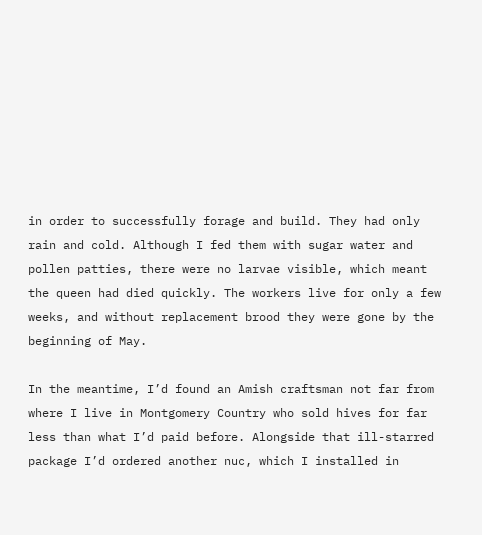in order to successfully forage and build. They had only rain and cold. Although I fed them with sugar water and pollen patties, there were no larvae visible, which meant the queen had died quickly. The workers live for only a few weeks, and without replacement brood they were gone by the beginning of May.

In the meantime, I’d found an Amish craftsman not far from where I live in Montgomery Country who sold hives for far less than what I’d paid before. Alongside that ill-starred package I’d ordered another nuc, which I installed in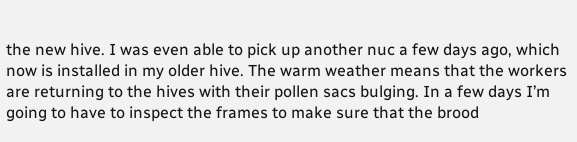the new hive. I was even able to pick up another nuc a few days ago, which now is installed in my older hive. The warm weather means that the workers are returning to the hives with their pollen sacs bulging. In a few days I’m going to have to inspect the frames to make sure that the brood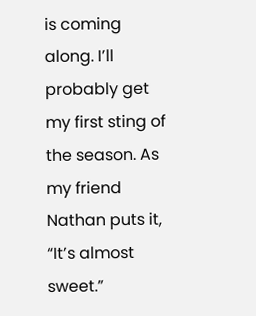is coming along. I’ll probably get my first sting of the season. As my friend Nathan puts it, “It’s almost sweet.”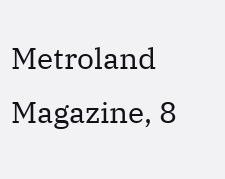Metroland Magazine, 8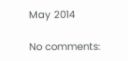May 2014

No comments: